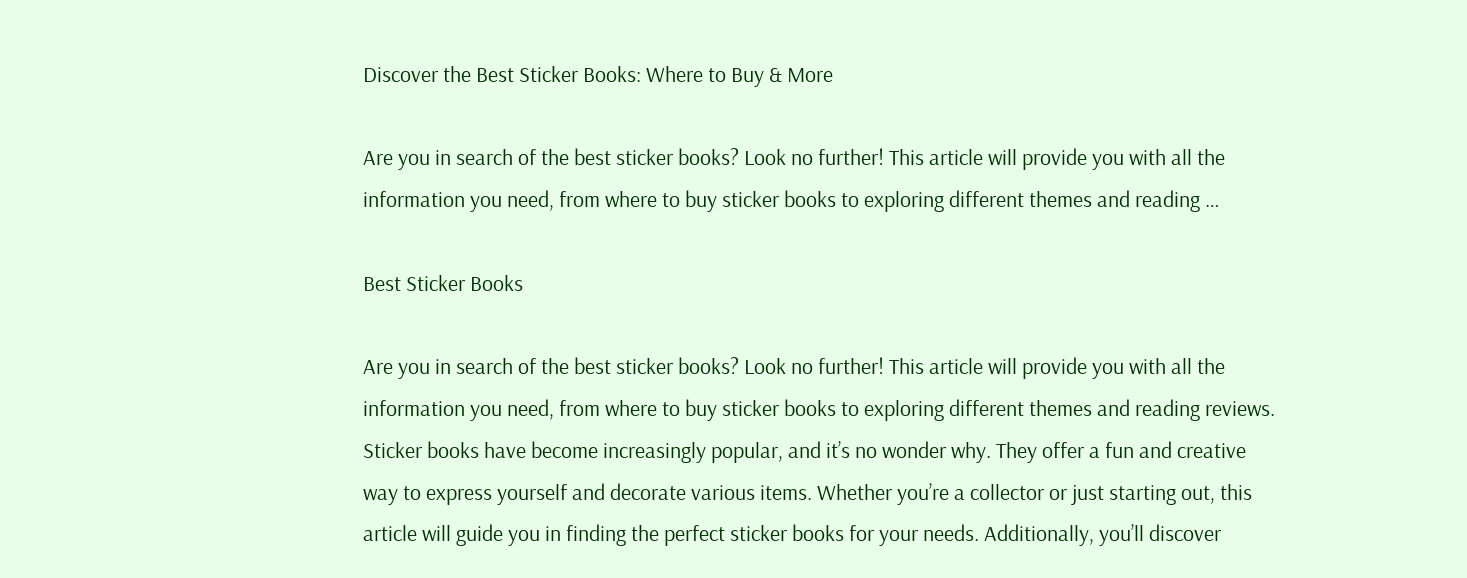Discover the Best Sticker Books: Where to Buy & More

Are you in search of the best sticker books? Look no further! This article will provide you with all the information you need, from where to buy sticker books to exploring different themes and reading …

Best Sticker Books

Are you in search of the best sticker books? Look no further! This article will provide you with all the information you need, from where to buy sticker books to exploring different themes and reading reviews. Sticker books have become increasingly popular, and it’s no wonder why. They offer a fun and creative way to express yourself and decorate various items. Whether you’re a collector or just starting out, this article will guide you in finding the perfect sticker books for your needs. Additionally, you’ll discover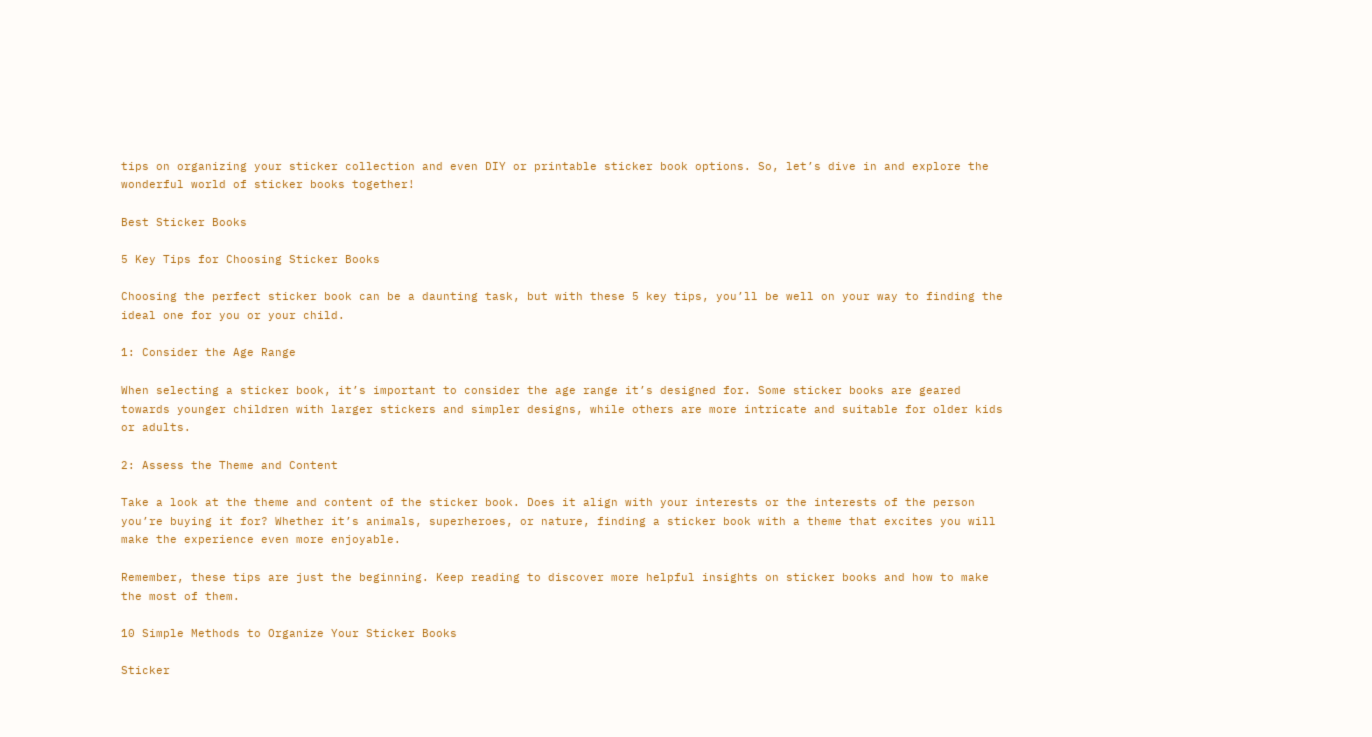tips on organizing your sticker collection and even DIY or printable sticker book options. So, let’s dive in and explore the wonderful world of sticker books together!

Best Sticker Books

5 Key Tips for Choosing Sticker Books

Choosing the perfect sticker book can be a daunting task, but with these 5 key tips, you’ll be well on your way to finding the ideal one for you or your child.

1: Consider the Age Range

When selecting a sticker book, it’s important to consider the age range it’s designed for. Some sticker books are geared towards younger children with larger stickers and simpler designs, while others are more intricate and suitable for older kids or adults.

2: Assess the Theme and Content

Take a look at the theme and content of the sticker book. Does it align with your interests or the interests of the person you’re buying it for? Whether it’s animals, superheroes, or nature, finding a sticker book with a theme that excites you will make the experience even more enjoyable.

Remember, these tips are just the beginning. Keep reading to discover more helpful insights on sticker books and how to make the most of them.

10 Simple Methods to Organize Your Sticker Books

Sticker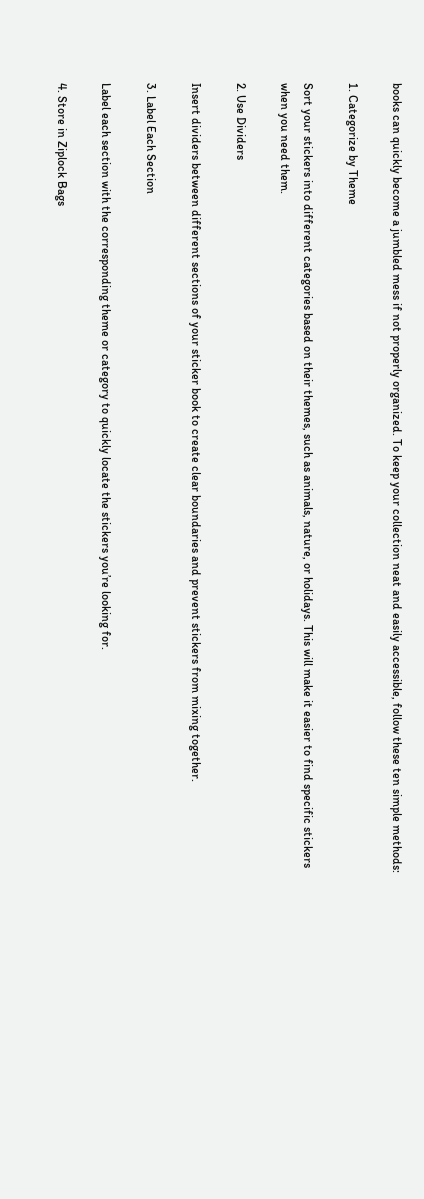books can quickly become a jumbled mess if not properly organized. To keep your collection neat and easily accessible, follow these ten simple methods:

1. Categorize by Theme

Sort your stickers into different categories based on their themes, such as animals, nature, or holidays. This will make it easier to find specific stickers when you need them.

2. Use Dividers

Insert dividers between different sections of your sticker book to create clear boundaries and prevent stickers from mixing together.

3. Label Each Section

Label each section with the corresponding theme or category to quickly locate the stickers you’re looking for.

4. Store in Ziplock Bags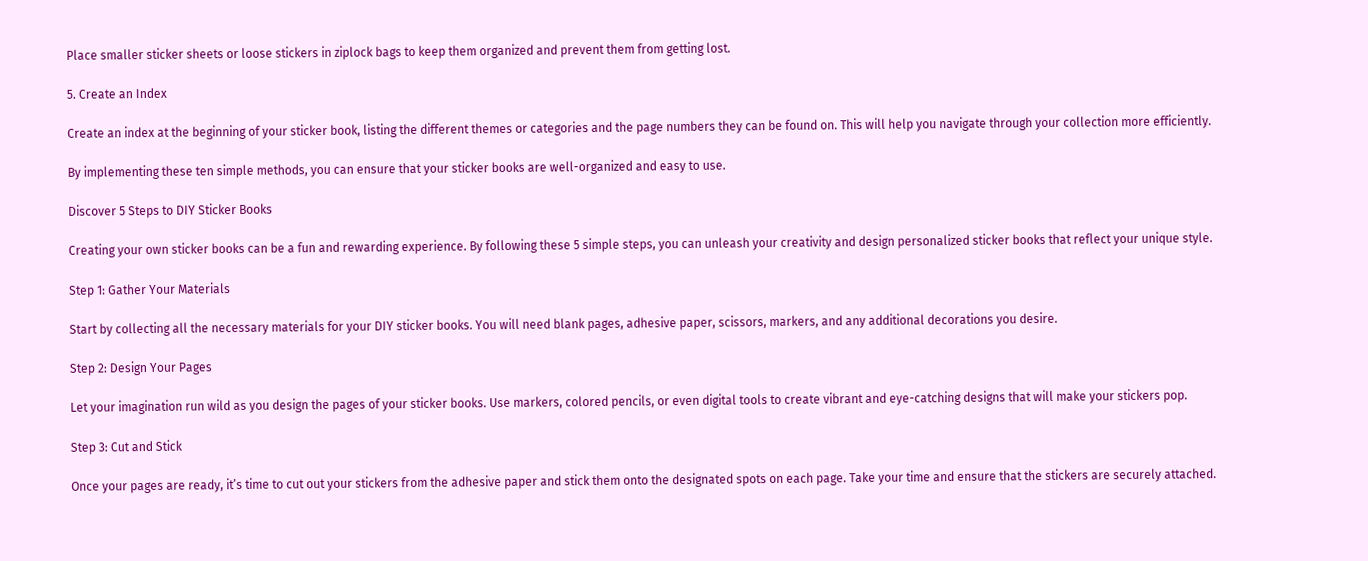Place smaller sticker sheets or loose stickers in ziplock bags to keep them organized and prevent them from getting lost.

5. Create an Index

Create an index at the beginning of your sticker book, listing the different themes or categories and the page numbers they can be found on. This will help you navigate through your collection more efficiently.

By implementing these ten simple methods, you can ensure that your sticker books are well-organized and easy to use.

Discover 5 Steps to DIY Sticker Books

Creating your own sticker books can be a fun and rewarding experience. By following these 5 simple steps, you can unleash your creativity and design personalized sticker books that reflect your unique style.

Step 1: Gather Your Materials

Start by collecting all the necessary materials for your DIY sticker books. You will need blank pages, adhesive paper, scissors, markers, and any additional decorations you desire.

Step 2: Design Your Pages

Let your imagination run wild as you design the pages of your sticker books. Use markers, colored pencils, or even digital tools to create vibrant and eye-catching designs that will make your stickers pop.

Step 3: Cut and Stick

Once your pages are ready, it’s time to cut out your stickers from the adhesive paper and stick them onto the designated spots on each page. Take your time and ensure that the stickers are securely attached.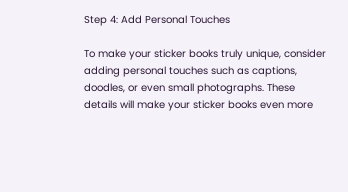Step 4: Add Personal Touches

To make your sticker books truly unique, consider adding personal touches such as captions, doodles, or even small photographs. These details will make your sticker books even more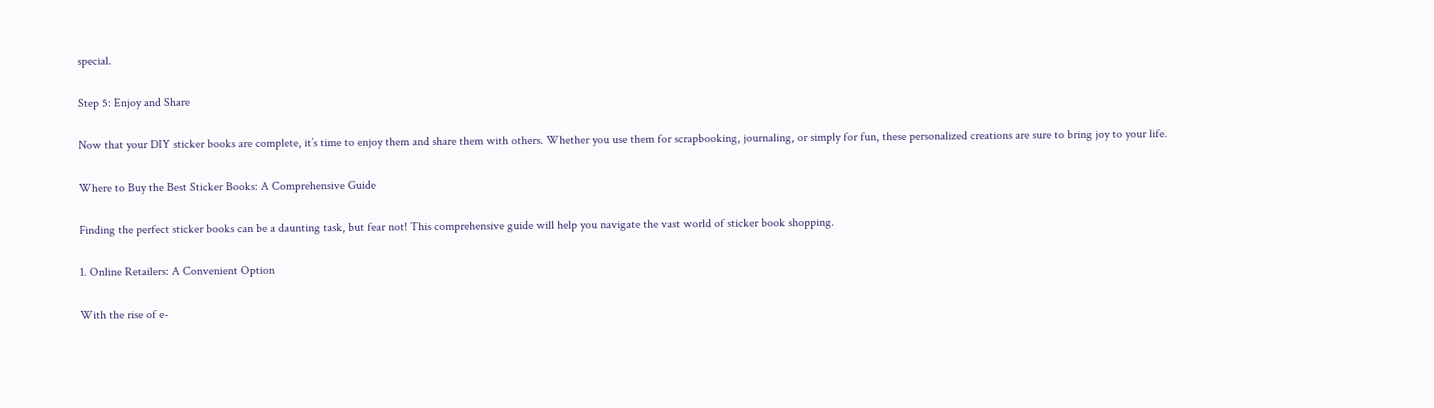special.

Step 5: Enjoy and Share

Now that your DIY sticker books are complete, it’s time to enjoy them and share them with others. Whether you use them for scrapbooking, journaling, or simply for fun, these personalized creations are sure to bring joy to your life.

Where to Buy the Best Sticker Books: A Comprehensive Guide

Finding the perfect sticker books can be a daunting task, but fear not! This comprehensive guide will help you navigate the vast world of sticker book shopping.

1. Online Retailers: A Convenient Option

With the rise of e-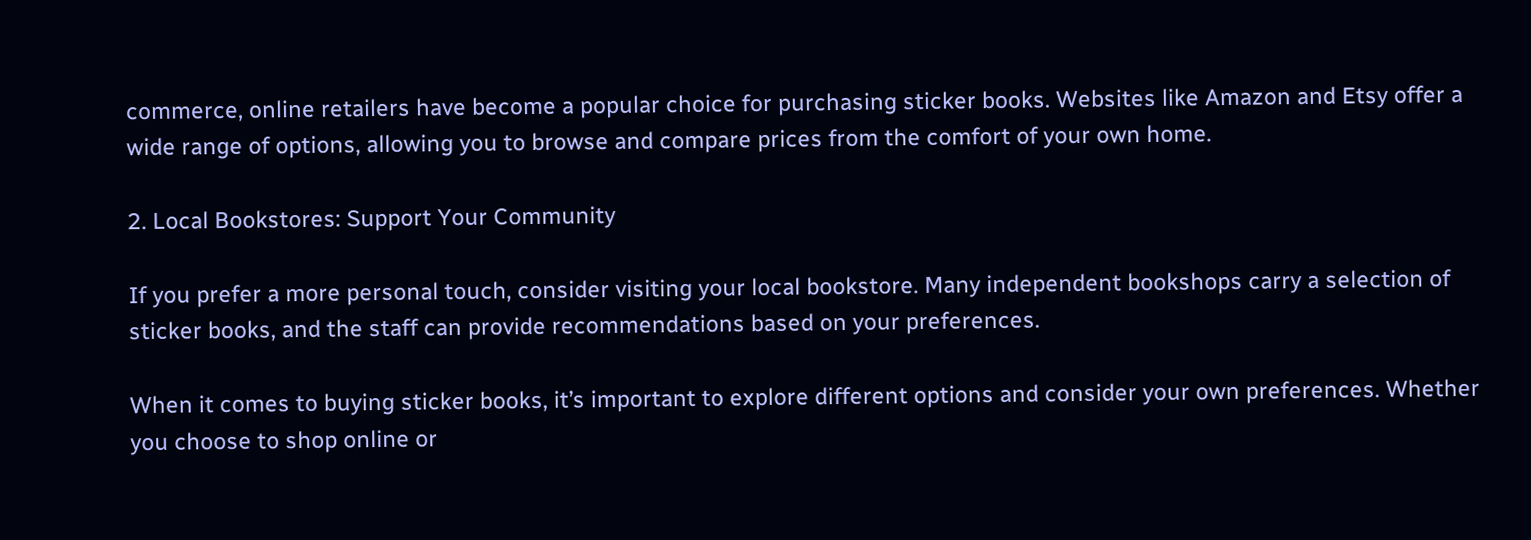commerce, online retailers have become a popular choice for purchasing sticker books. Websites like Amazon and Etsy offer a wide range of options, allowing you to browse and compare prices from the comfort of your own home.

2. Local Bookstores: Support Your Community

If you prefer a more personal touch, consider visiting your local bookstore. Many independent bookshops carry a selection of sticker books, and the staff can provide recommendations based on your preferences.

When it comes to buying sticker books, it’s important to explore different options and consider your own preferences. Whether you choose to shop online or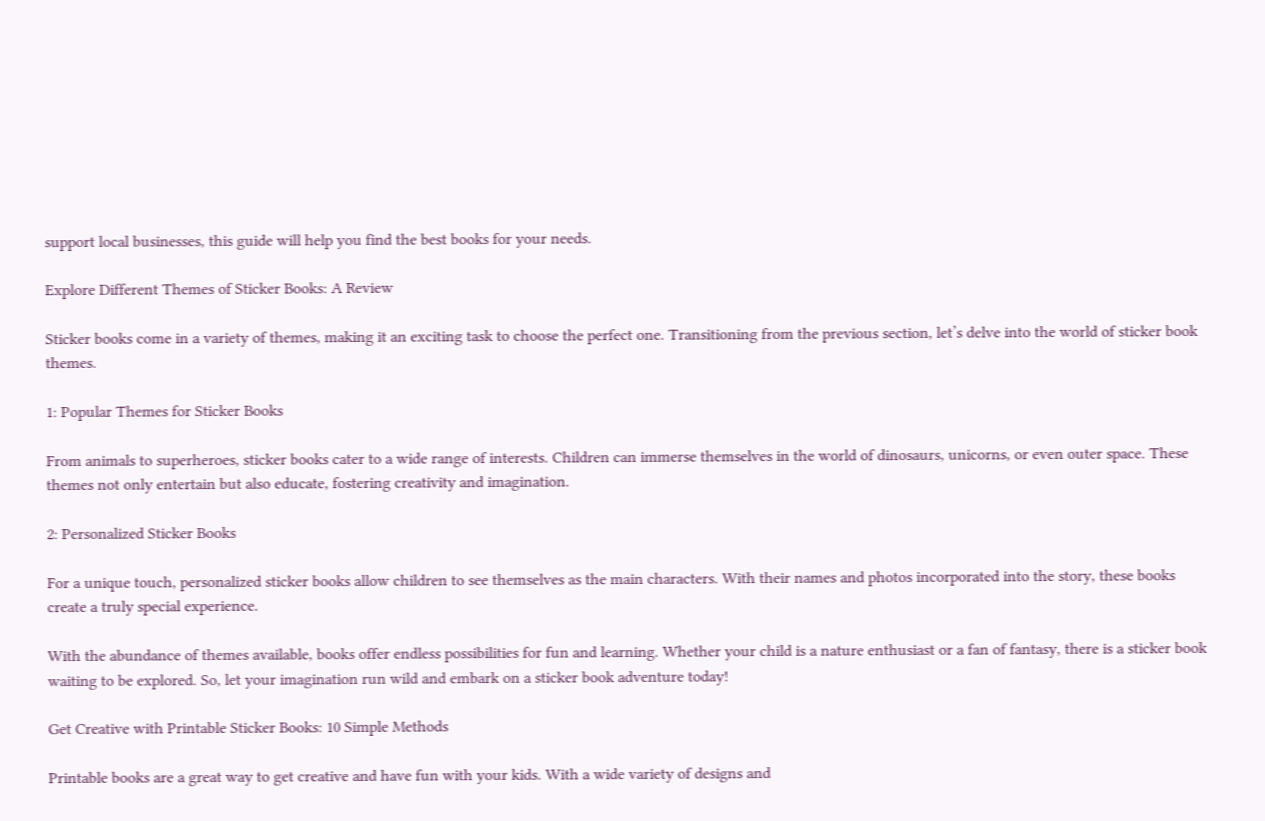support local businesses, this guide will help you find the best books for your needs.

Explore Different Themes of Sticker Books: A Review

Sticker books come in a variety of themes, making it an exciting task to choose the perfect one. Transitioning from the previous section, let’s delve into the world of sticker book themes.

1: Popular Themes for Sticker Books

From animals to superheroes, sticker books cater to a wide range of interests. Children can immerse themselves in the world of dinosaurs, unicorns, or even outer space. These themes not only entertain but also educate, fostering creativity and imagination.

2: Personalized Sticker Books

For a unique touch, personalized sticker books allow children to see themselves as the main characters. With their names and photos incorporated into the story, these books create a truly special experience.

With the abundance of themes available, books offer endless possibilities for fun and learning. Whether your child is a nature enthusiast or a fan of fantasy, there is a sticker book waiting to be explored. So, let your imagination run wild and embark on a sticker book adventure today!

Get Creative with Printable Sticker Books: 10 Simple Methods

Printable books are a great way to get creative and have fun with your kids. With a wide variety of designs and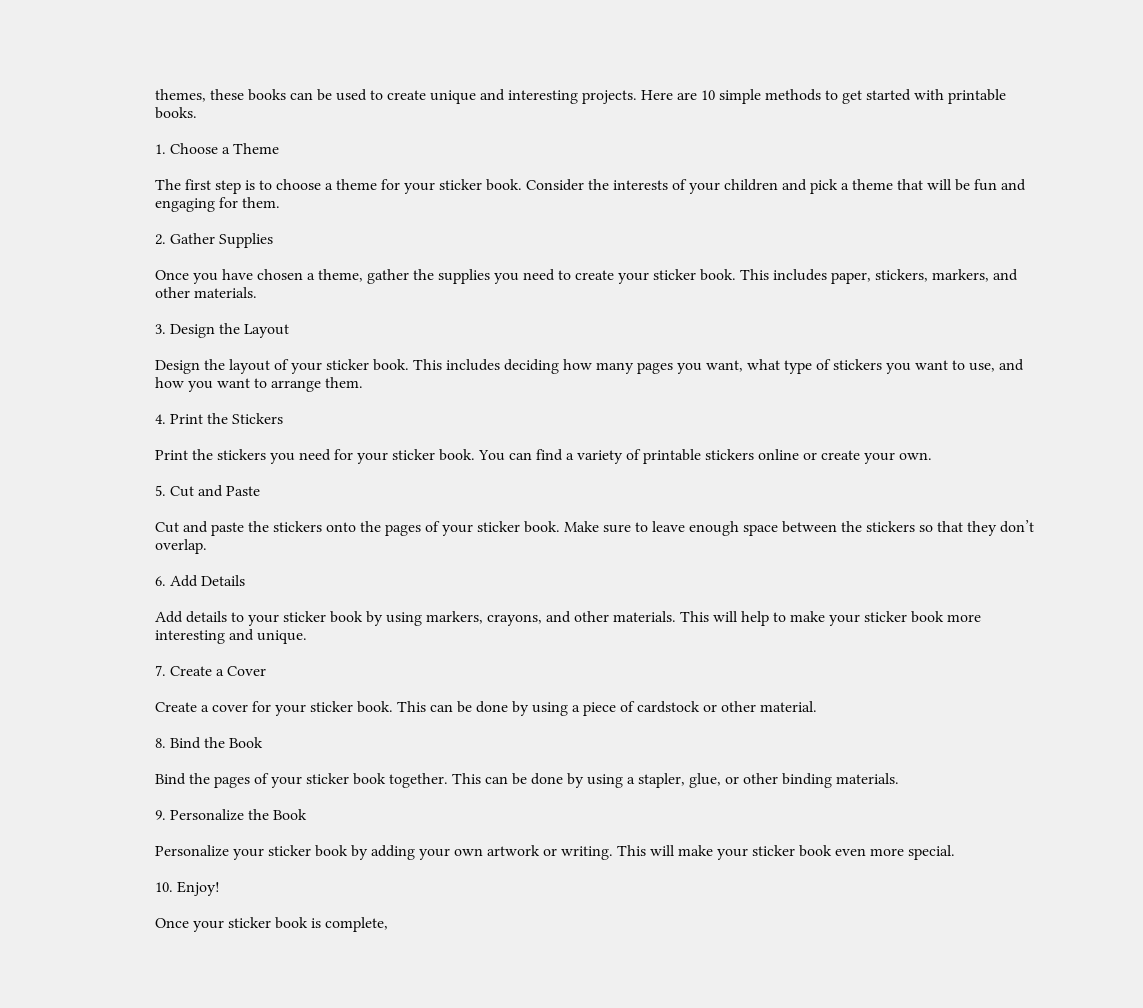themes, these books can be used to create unique and interesting projects. Here are 10 simple methods to get started with printable books.

1. Choose a Theme

The first step is to choose a theme for your sticker book. Consider the interests of your children and pick a theme that will be fun and engaging for them.

2. Gather Supplies

Once you have chosen a theme, gather the supplies you need to create your sticker book. This includes paper, stickers, markers, and other materials.

3. Design the Layout

Design the layout of your sticker book. This includes deciding how many pages you want, what type of stickers you want to use, and how you want to arrange them.

4. Print the Stickers

Print the stickers you need for your sticker book. You can find a variety of printable stickers online or create your own.

5. Cut and Paste

Cut and paste the stickers onto the pages of your sticker book. Make sure to leave enough space between the stickers so that they don’t overlap.

6. Add Details

Add details to your sticker book by using markers, crayons, and other materials. This will help to make your sticker book more interesting and unique.

7. Create a Cover

Create a cover for your sticker book. This can be done by using a piece of cardstock or other material.

8. Bind the Book

Bind the pages of your sticker book together. This can be done by using a stapler, glue, or other binding materials.

9. Personalize the Book

Personalize your sticker book by adding your own artwork or writing. This will make your sticker book even more special.

10. Enjoy!

Once your sticker book is complete,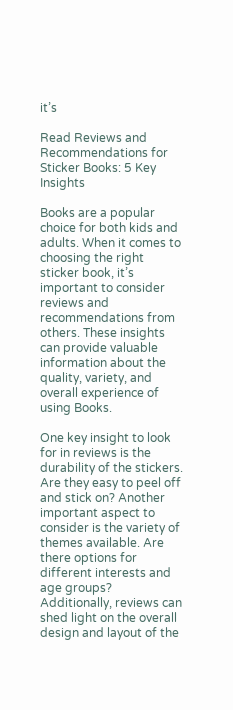it’s

Read Reviews and Recommendations for Sticker Books: 5 Key Insights

Books are a popular choice for both kids and adults. When it comes to choosing the right sticker book, it’s important to consider reviews and recommendations from others. These insights can provide valuable information about the quality, variety, and overall experience of using Books.

One key insight to look for in reviews is the durability of the stickers. Are they easy to peel off and stick on? Another important aspect to consider is the variety of themes available. Are there options for different interests and age groups? Additionally, reviews can shed light on the overall design and layout of the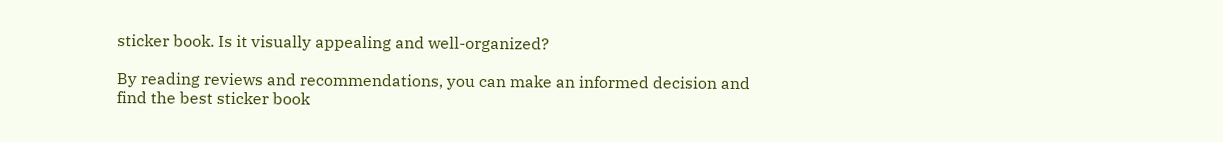sticker book. Is it visually appealing and well-organized?

By reading reviews and recommendations, you can make an informed decision and find the best sticker book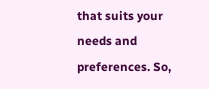that suits your needs and preferences. So,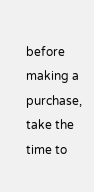before making a purchase, take the time to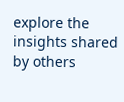explore the insights shared by others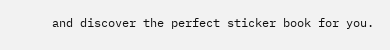and discover the perfect sticker book for you.